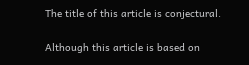The title of this article is conjectural.

Although this article is based on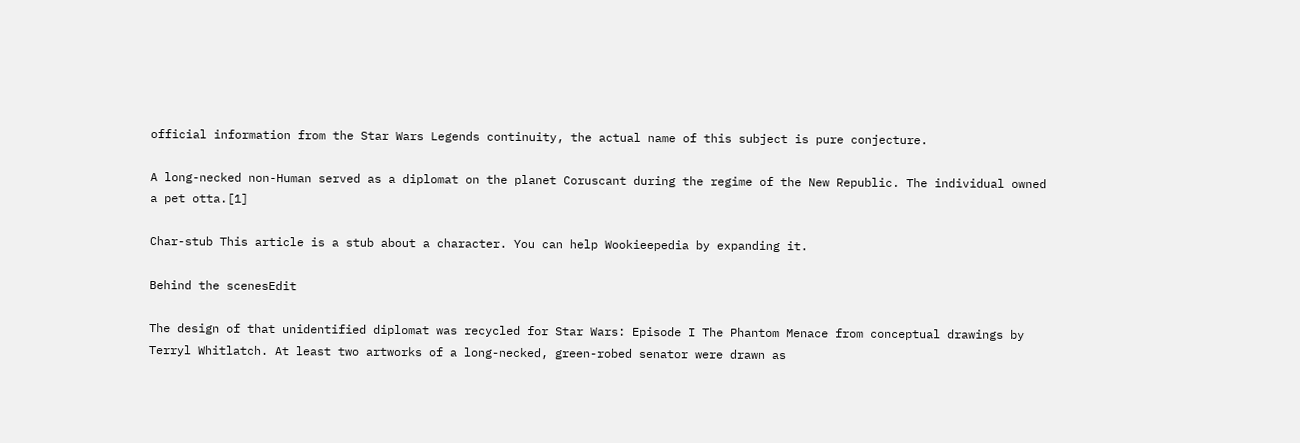official information from the Star Wars Legends continuity, the actual name of this subject is pure conjecture.

A long-necked non-Human served as a diplomat on the planet Coruscant during the regime of the New Republic. The individual owned a pet otta.[1]

Char-stub This article is a stub about a character. You can help Wookieepedia by expanding it.

Behind the scenesEdit

The design of that unidentified diplomat was recycled for Star Wars: Episode I The Phantom Menace from conceptual drawings by Terryl Whitlatch. At least two artworks of a long-necked, green-robed senator were drawn as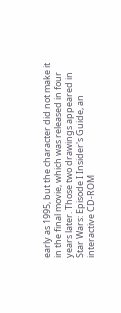early as 1995, but the character did not make it in the final movie, which was released in four years later. Those two drawings appeared in Star Wars: Episode I Insider's Guide, an interactive CD-ROM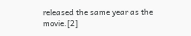released the same year as the movie.[2]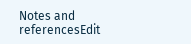Notes and referencesEdit